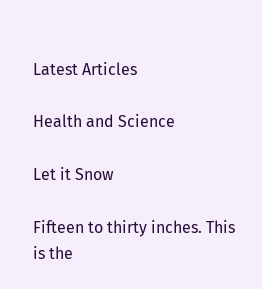Latest Articles

Health and Science

Let it Snow

Fifteen to thirty inches. This is the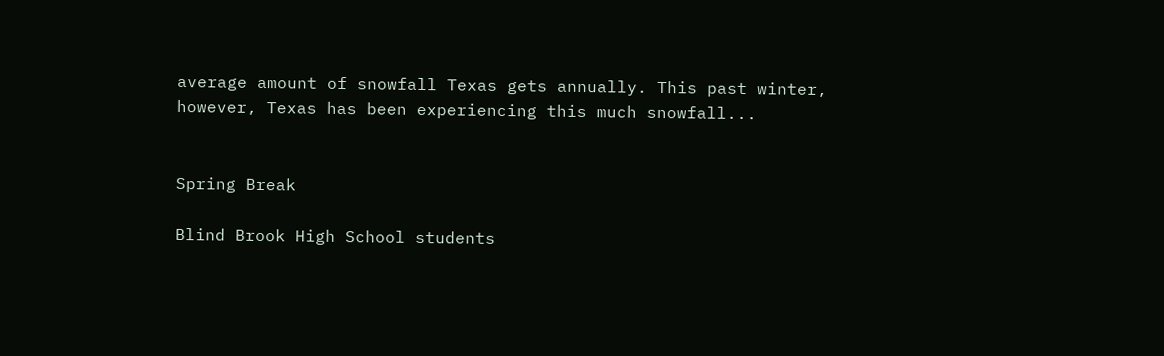average amount of snowfall Texas gets annually. This past winter, however, Texas has been experiencing this much snowfall...


Spring Break

Blind Brook High School students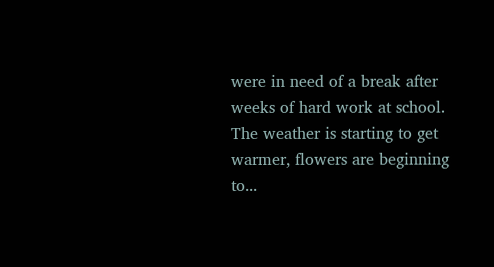were in need of a break after weeks of hard work at school. The weather is starting to get warmer, flowers are beginning to...